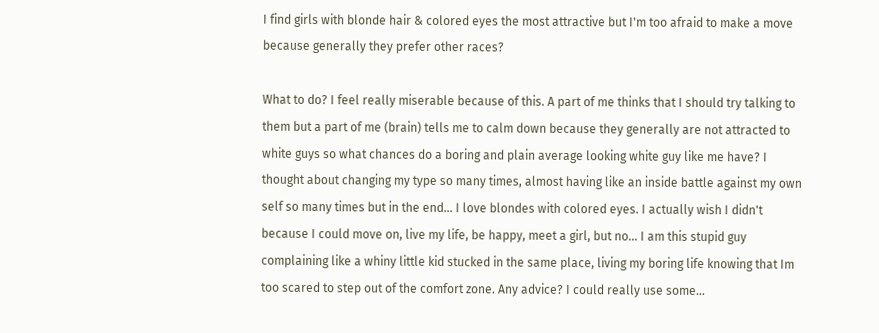I find girls with blonde hair & colored eyes the most attractive but I'm too afraid to make a move because generally they prefer other races?

What to do? I feel really miserable because of this. A part of me thinks that I should try talking to them but a part of me (brain) tells me to calm down because they generally are not attracted to white guys so what chances do a boring and plain average looking white guy like me have? I thought about changing my type so many times, almost having like an inside battle against my own self so many times but in the end... I love blondes with colored eyes. I actually wish I didn't because I could move on, live my life, be happy, meet a girl, but no... I am this stupid guy complaining like a whiny little kid stucked in the same place, living my boring life knowing that Im too scared to step out of the comfort zone. Any advice? I could really use some...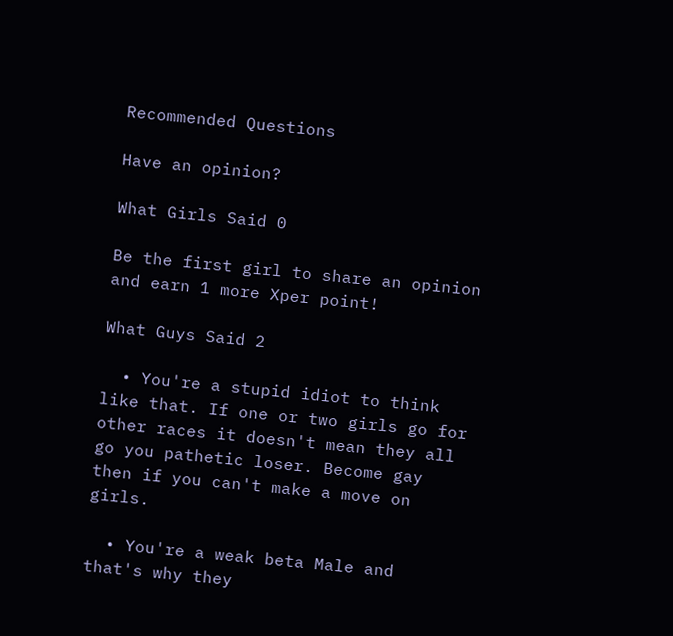Recommended Questions

Have an opinion?

What Girls Said 0

Be the first girl to share an opinion
and earn 1 more Xper point!

What Guys Said 2

  • You're a stupid idiot to think like that. If one or two girls go for other races it doesn't mean they all go you pathetic loser. Become gay then if you can't make a move on girls.

  • You're a weak beta Male and that's why they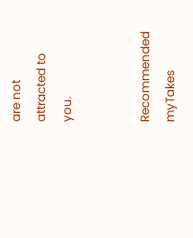are not attracted to you.


Recommended myTakes